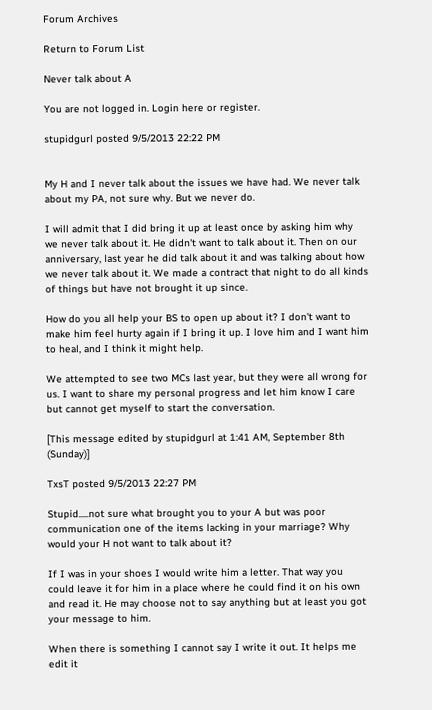Forum Archives

Return to Forum List

Never talk about A

You are not logged in. Login here or register.

stupidgurl posted 9/5/2013 22:22 PM


My H and I never talk about the issues we have had. We never talk about my PA, not sure why. But we never do.

I will admit that I did bring it up at least once by asking him why we never talk about it. He didn't want to talk about it. Then on our anniversary, last year he did talk about it and was talking about how we never talk about it. We made a contract that night to do all kinds of things but have not brought it up since.

How do you all help your BS to open up about it? I don't want to make him feel hurty again if I bring it up. I love him and I want him to heal, and I think it might help.

We attempted to see two MCs last year, but they were all wrong for us. I want to share my personal progress and let him know I care but cannot get myself to start the conversation.

[This message edited by stupidgurl at 1:41 AM, September 8th (Sunday)]

TxsT posted 9/5/2013 22:27 PM

Stupid.....not sure what brought you to your A but was poor communication one of the items lacking in your marriage? Why would your H not want to talk about it?

If I was in your shoes I would write him a letter. That way you could leave it for him in a place where he could find it on his own and read it. He may choose not to say anything but at least you got your message to him.

When there is something I cannot say I write it out. It helps me edit it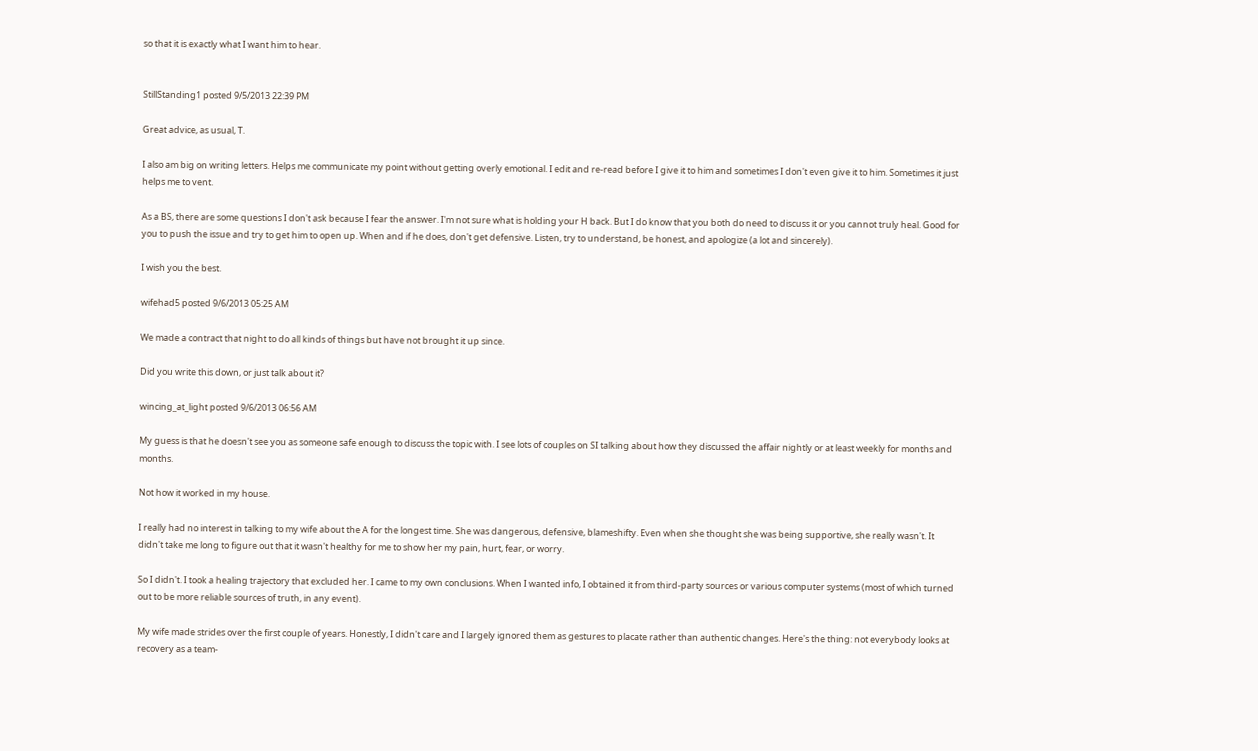so that it is exactly what I want him to hear.


StillStanding1 posted 9/5/2013 22:39 PM

Great advice, as usual, T.

I also am big on writing letters. Helps me communicate my point without getting overly emotional. I edit and re-read before I give it to him and sometimes I don't even give it to him. Sometimes it just helps me to vent.

As a BS, there are some questions I don't ask because I fear the answer. I'm not sure what is holding your H back. But I do know that you both do need to discuss it or you cannot truly heal. Good for you to push the issue and try to get him to open up. When and if he does, don't get defensive. Listen, try to understand, be honest, and apologize (a lot and sincerely).

I wish you the best.

wifehad5 posted 9/6/2013 05:25 AM

We made a contract that night to do all kinds of things but have not brought it up since.

Did you write this down, or just talk about it?

wincing_at_light posted 9/6/2013 06:56 AM

My guess is that he doesn't see you as someone safe enough to discuss the topic with. I see lots of couples on SI talking about how they discussed the affair nightly or at least weekly for months and months.

Not how it worked in my house.

I really had no interest in talking to my wife about the A for the longest time. She was dangerous, defensive, blameshifty. Even when she thought she was being supportive, she really wasn't. It didn't take me long to figure out that it wasn't healthy for me to show her my pain, hurt, fear, or worry.

So I didn't. I took a healing trajectory that excluded her. I came to my own conclusions. When I wanted info, I obtained it from third-party sources or various computer systems (most of which turned out to be more reliable sources of truth, in any event).

My wife made strides over the first couple of years. Honestly, I didn't care and I largely ignored them as gestures to placate rather than authentic changes. Here's the thing: not everybody looks at recovery as a team-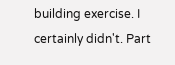building exercise. I certainly didn't. Part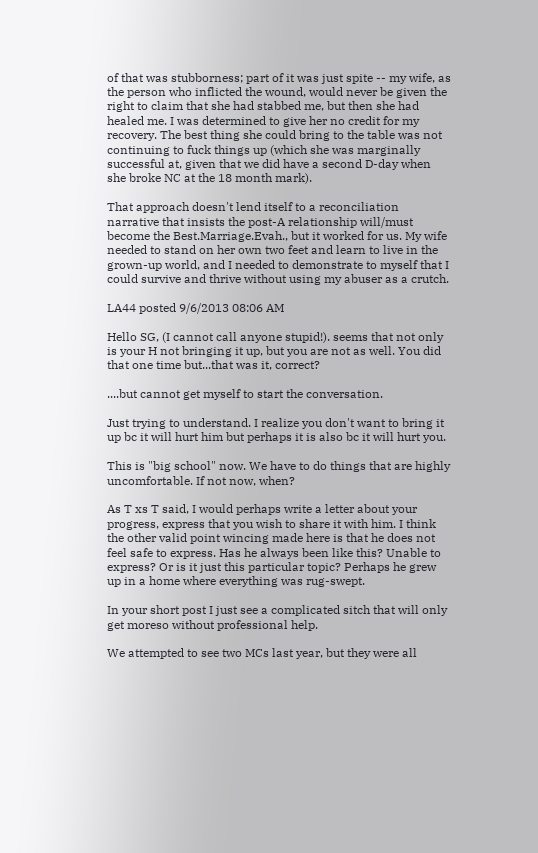of that was stubborness; part of it was just spite -- my wife, as the person who inflicted the wound, would never be given the right to claim that she had stabbed me, but then she had healed me. I was determined to give her no credit for my recovery. The best thing she could bring to the table was not continuing to fuck things up (which she was marginally successful at, given that we did have a second D-day when she broke NC at the 18 month mark).

That approach doesn't lend itself to a reconciliation narrative that insists the post-A relationship will/must become the Best.Marriage.Evah., but it worked for us. My wife needed to stand on her own two feet and learn to live in the grown-up world, and I needed to demonstrate to myself that I could survive and thrive without using my abuser as a crutch.

LA44 posted 9/6/2013 08:06 AM

Hello SG, (I cannot call anyone stupid!). seems that not only is your H not bringing it up, but you are not as well. You did that one time but...that was it, correct?

....but cannot get myself to start the conversation.

Just trying to understand. I realize you don't want to bring it up bc it will hurt him but perhaps it is also bc it will hurt you.

This is "big school" now. We have to do things that are highly uncomfortable. If not now, when?

As T xs T said, I would perhaps write a letter about your progress, express that you wish to share it with him. I think the other valid point wincing made here is that he does not feel safe to express. Has he always been like this? Unable to express? Or is it just this particular topic? Perhaps he grew up in a home where everything was rug-swept.

In your short post I just see a complicated sitch that will only get moreso without professional help.

We attempted to see two MCs last year, but they were all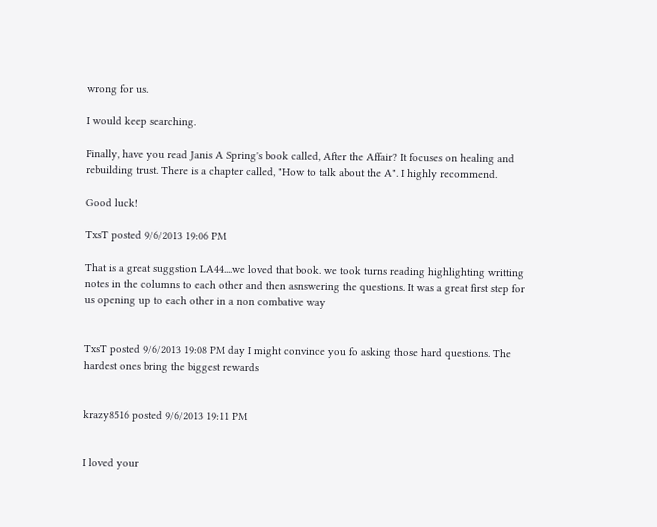wrong for us.

I would keep searching.

Finally, have you read Janis A Spring's book called, After the Affair? It focuses on healing and rebuilding trust. There is a chapter called, "How to talk about the A". I highly recommend.

Good luck!

TxsT posted 9/6/2013 19:06 PM

That is a great suggstion LA44....we loved that book. we took turns reading highlighting writting notes in the columns to each other and then asnswering the questions. It was a great first step for us opening up to each other in a non combative way


TxsT posted 9/6/2013 19:08 PM day I might convince you fo asking those hard questions. The hardest ones bring the biggest rewards


krazy8516 posted 9/6/2013 19:11 PM


I loved your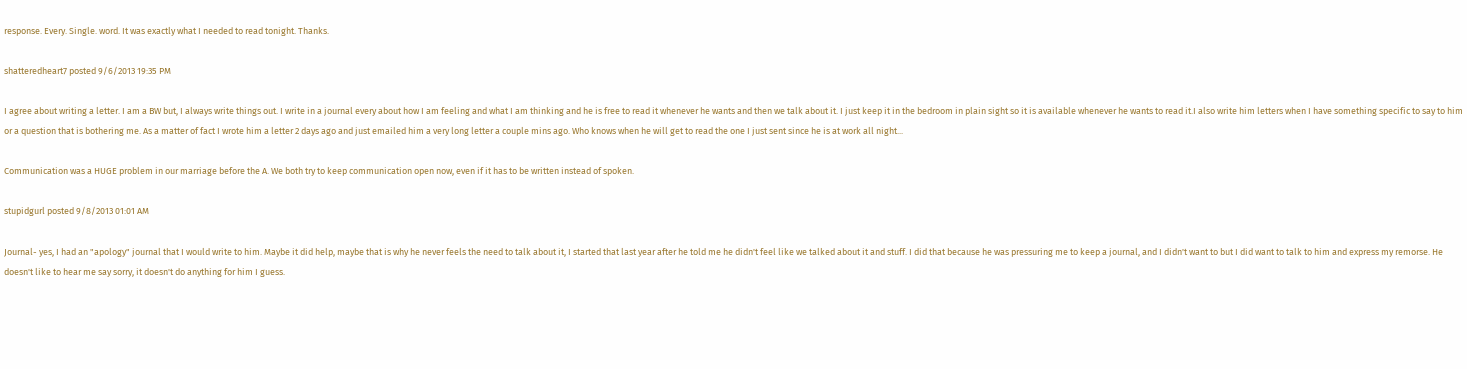response. Every. Single. word. It was exactly what I needed to read tonight. Thanks.

shatteredheart7 posted 9/6/2013 19:35 PM

I agree about writing a letter. I am a BW but, I always write things out. I write in a journal every about how I am feeling and what I am thinking and he is free to read it whenever he wants and then we talk about it. I just keep it in the bedroom in plain sight so it is available whenever he wants to read it.I also write him letters when I have something specific to say to him or a question that is bothering me. As a matter of fact I wrote him a letter 2 days ago and just emailed him a very long letter a couple mins ago. Who knows when he will get to read the one I just sent since he is at work all night...

Communication was a HUGE problem in our marriage before the A. We both try to keep communication open now, even if it has to be written instead of spoken.

stupidgurl posted 9/8/2013 01:01 AM

Journal- yes, I had an "apology" journal that I would write to him. Maybe it did help, maybe that is why he never feels the need to talk about it, I started that last year after he told me he didn't feel like we talked about it and stuff. I did that because he was pressuring me to keep a journal, and I didn't want to but I did want to talk to him and express my remorse. He doesn't like to hear me say sorry, it doesn't do anything for him I guess.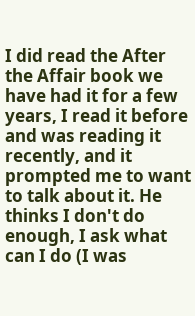I did read the After the Affair book we have had it for a few years, I read it before and was reading it recently, and it prompted me to want to talk about it. He thinks I don't do enough, I ask what can I do (I was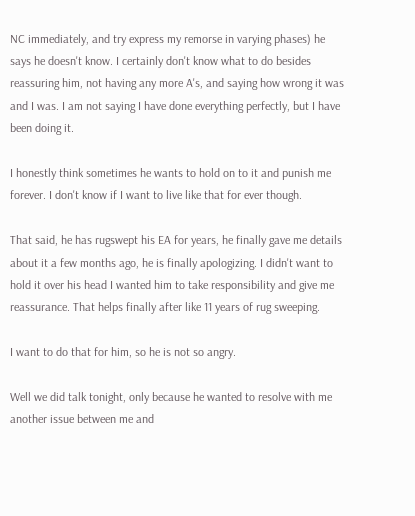NC immediately, and try express my remorse in varying phases) he says he doesn't know. I certainly don't know what to do besides reassuring him, not having any more A's, and saying how wrong it was and I was. I am not saying I have done everything perfectly, but I have been doing it.

I honestly think sometimes he wants to hold on to it and punish me forever. I don't know if I want to live like that for ever though.

That said, he has rugswept his EA for years, he finally gave me details about it a few months ago, he is finally apologizing. I didn't want to hold it over his head I wanted him to take responsibility and give me reassurance. That helps finally after like 11 years of rug sweeping.

I want to do that for him, so he is not so angry.

Well we did talk tonight, only because he wanted to resolve with me another issue between me and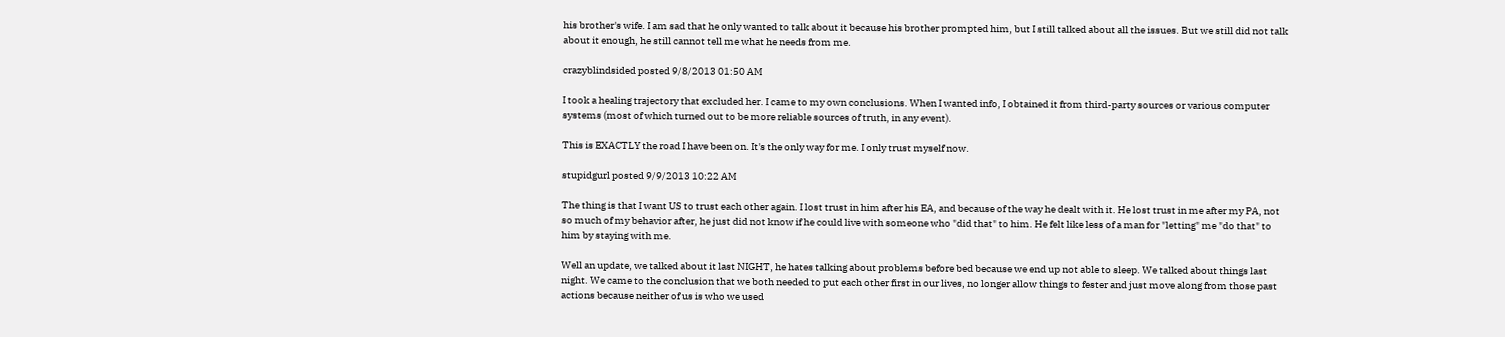his brother's wife. I am sad that he only wanted to talk about it because his brother prompted him, but I still talked about all the issues. But we still did not talk about it enough, he still cannot tell me what he needs from me.

crazyblindsided posted 9/8/2013 01:50 AM

I took a healing trajectory that excluded her. I came to my own conclusions. When I wanted info, I obtained it from third-party sources or various computer systems (most of which turned out to be more reliable sources of truth, in any event).

This is EXACTLY the road I have been on. It's the only way for me. I only trust myself now.

stupidgurl posted 9/9/2013 10:22 AM

The thing is that I want US to trust each other again. I lost trust in him after his EA, and because of the way he dealt with it. He lost trust in me after my PA, not so much of my behavior after, he just did not know if he could live with someone who "did that" to him. He felt like less of a man for "letting" me "do that" to him by staying with me.

Well an update, we talked about it last NIGHT, he hates talking about problems before bed because we end up not able to sleep. We talked about things last night. We came to the conclusion that we both needed to put each other first in our lives, no longer allow things to fester and just move along from those past actions because neither of us is who we used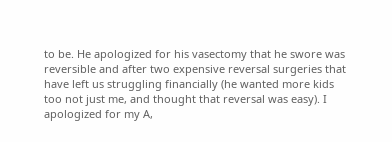to be. He apologized for his vasectomy that he swore was reversible and after two expensive reversal surgeries that have left us struggling financially (he wanted more kids too not just me, and thought that reversal was easy). I apologized for my A,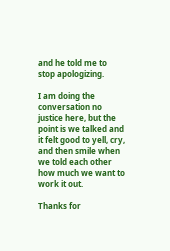and he told me to stop apologizing.

I am doing the conversation no justice here, but the point is we talked and it felt good to yell, cry, and then smile when we told each other how much we want to work it out.

Thanks for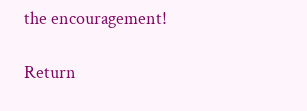the encouragement!

Return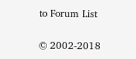to Forum List

© 2002-2018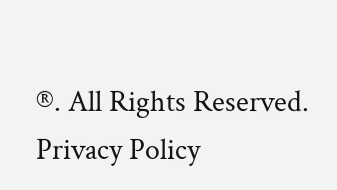®. All Rights Reserved.     Privacy Policy